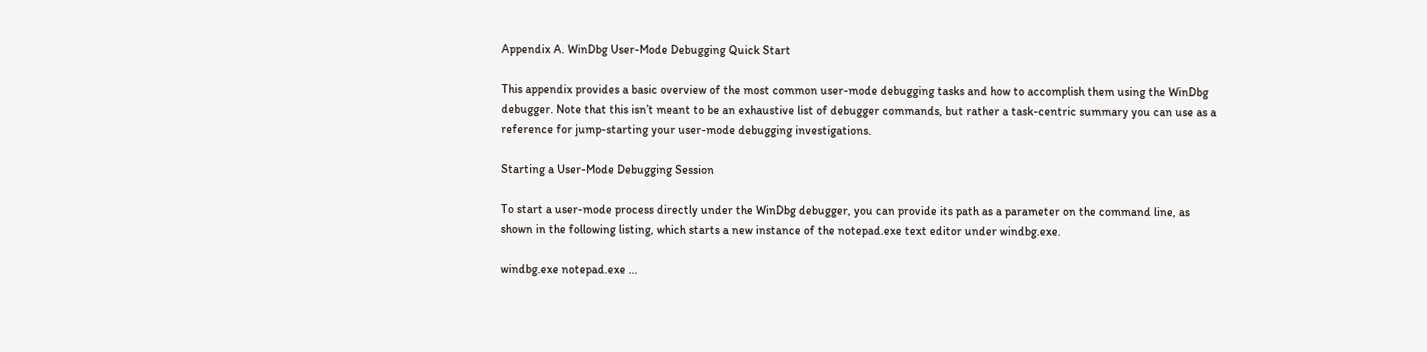Appendix A. WinDbg User-Mode Debugging Quick Start

This appendix provides a basic overview of the most common user-mode debugging tasks and how to accomplish them using the WinDbg debugger. Note that this isn’t meant to be an exhaustive list of debugger commands, but rather a task-centric summary you can use as a reference for jump-starting your user-mode debugging investigations.

Starting a User-Mode Debugging Session

To start a user-mode process directly under the WinDbg debugger, you can provide its path as a parameter on the command line, as shown in the following listing, which starts a new instance of the notepad.exe text editor under windbg.exe.

windbg.exe notepad.exe ...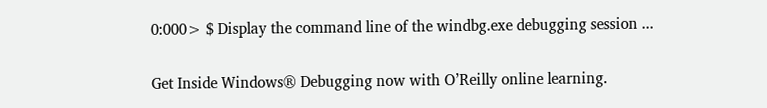0:000> $ Display the command line of the windbg.exe debugging session ...

Get Inside Windows® Debugging now with O’Reilly online learning.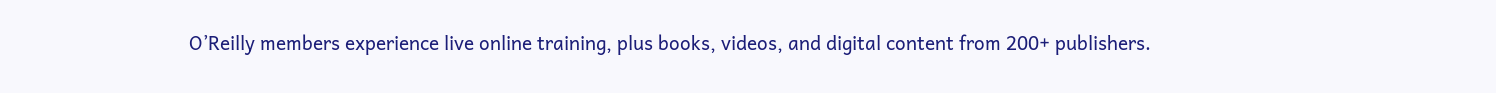O’Reilly members experience live online training, plus books, videos, and digital content from 200+ publishers.